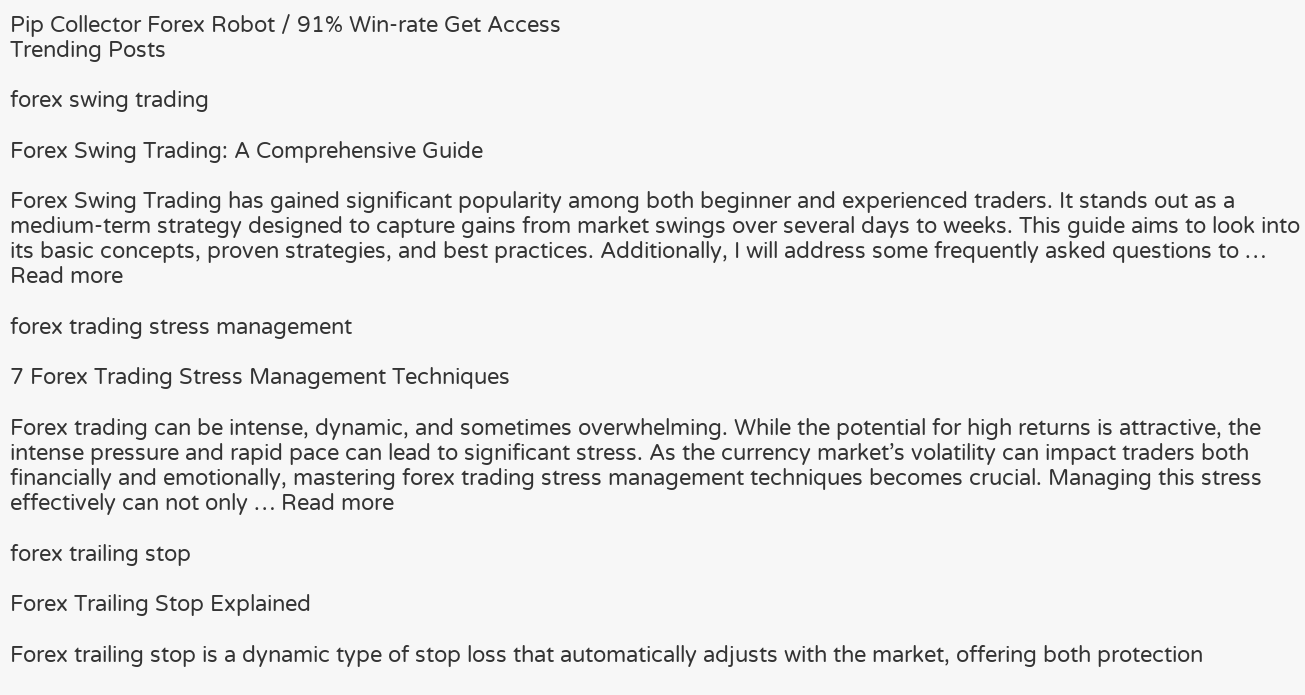Pip Collector Forex Robot / 91% Win-rate Get Access
Trending Posts

forex swing trading

Forex Swing Trading: A Comprehensive Guide

Forex Swing Trading has gained significant popularity among both beginner and experienced traders. It stands out as a medium-term strategy designed to capture gains from market swings over several days to weeks. This guide aims to look into its basic concepts, proven strategies, and best practices. Additionally, I will address some frequently asked questions to … Read more

forex trading stress management

7 Forex Trading Stress Management Techniques

Forex trading can be intense, dynamic, and sometimes overwhelming. While the potential for high returns is attractive, the intense pressure and rapid pace can lead to significant stress. As the currency market’s volatility can impact traders both financially and emotionally, mastering forex trading stress management techniques becomes crucial. Managing this stress effectively can not only … Read more

forex trailing stop

Forex Trailing Stop Explained

Forex trailing stop is a dynamic type of stop loss that automatically adjusts with the market, offering both protection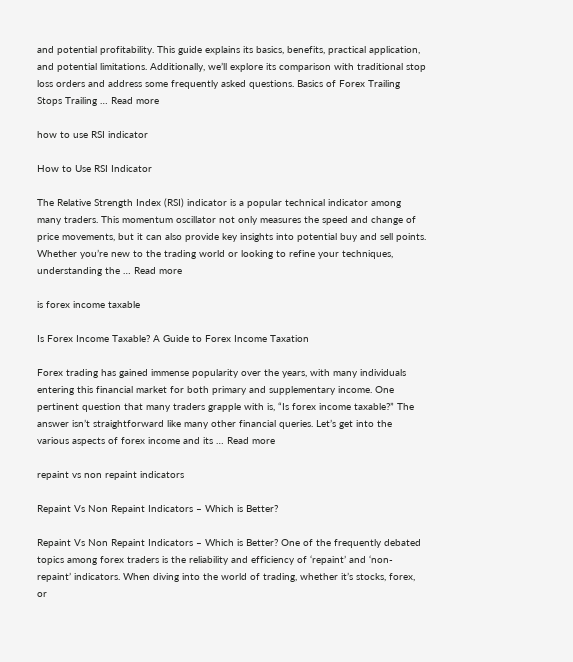and potential profitability. This guide explains its basics, benefits, practical application, and potential limitations. Additionally, we’ll explore its comparison with traditional stop loss orders and address some frequently asked questions. Basics of Forex Trailing Stops Trailing … Read more

how to use RSI indicator

How to Use RSI Indicator

The Relative Strength Index (RSI) indicator is a popular technical indicator among many traders. This momentum oscillator not only measures the speed and change of price movements, but it can also provide key insights into potential buy and sell points. Whether you’re new to the trading world or looking to refine your techniques, understanding the … Read more

is forex income taxable

Is Forex Income Taxable? A Guide to Forex Income Taxation

Forex trading has gained immense popularity over the years, with many individuals entering this financial market for both primary and supplementary income. One pertinent question that many traders grapple with is, “Is forex income taxable?” The answer isn’t straightforward like many other financial queries. Let’s get into the various aspects of forex income and its … Read more

repaint vs non repaint indicators

Repaint Vs Non Repaint Indicators – Which is Better?

Repaint Vs Non Repaint Indicators – Which is Better? One of the frequently debated topics among forex traders is the reliability and efficiency of ‘repaint’ and ‘non-repaint’ indicators. When diving into the world of trading, whether it’s stocks, forex, or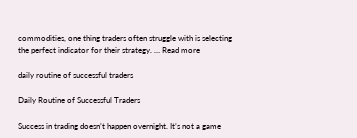commodities, one thing traders often struggle with is selecting the perfect indicator for their strategy. … Read more

daily routine of successful traders

Daily Routine of Successful Traders

Success in trading doesn’t happen overnight. It’s not a game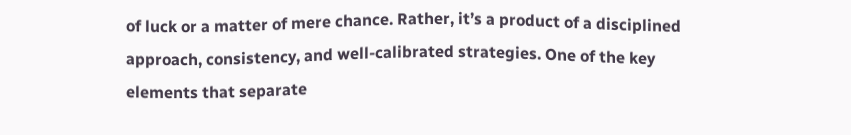of luck or a matter of mere chance. Rather, it’s a product of a disciplined approach, consistency, and well-calibrated strategies. One of the key elements that separate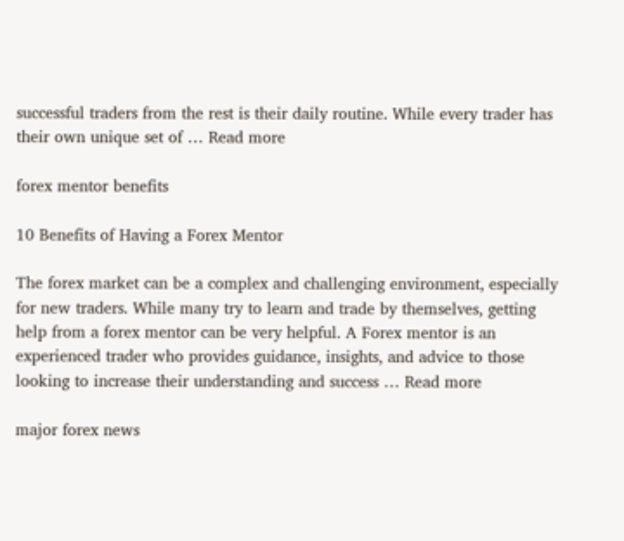successful traders from the rest is their daily routine. While every trader has their own unique set of … Read more

forex mentor benefits

10 Benefits of Having a Forex Mentor

The forex market can be a complex and challenging environment, especially for new traders. While many try to learn and trade by themselves, getting help from a forex mentor can be very helpful. A Forex mentor is an experienced trader who provides guidance, insights, and advice to those looking to increase their understanding and success … Read more

major forex news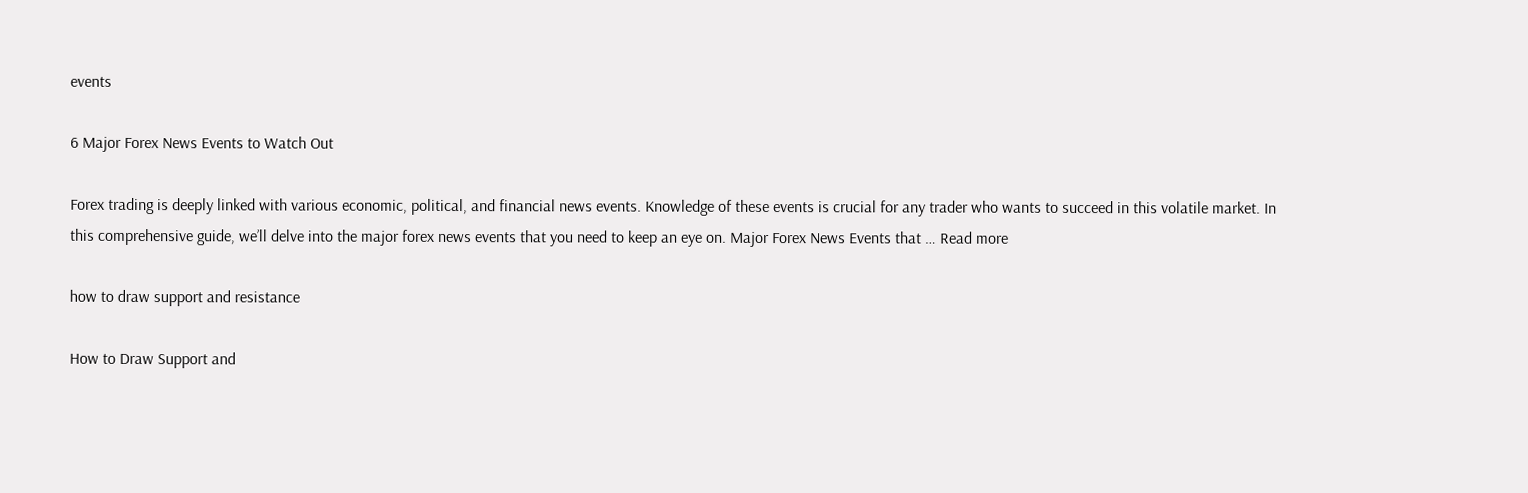events

6 Major Forex News Events to Watch Out

Forex trading is deeply linked with various economic, political, and financial news events. Knowledge of these events is crucial for any trader who wants to succeed in this volatile market. In this comprehensive guide, we’ll delve into the major forex news events that you need to keep an eye on. Major Forex News Events that … Read more

how to draw support and resistance

How to Draw Support and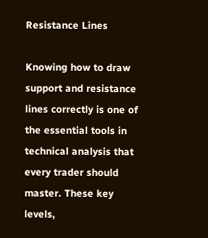Resistance Lines

Knowing how to draw support and resistance lines correctly is one of the essential tools in technical analysis that every trader should master. These key levels,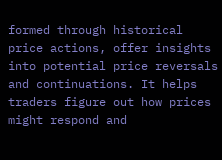formed through historical price actions, offer insights into potential price reversals and continuations. It helps traders figure out how prices might respond and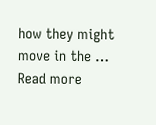how they might move in the … Read more